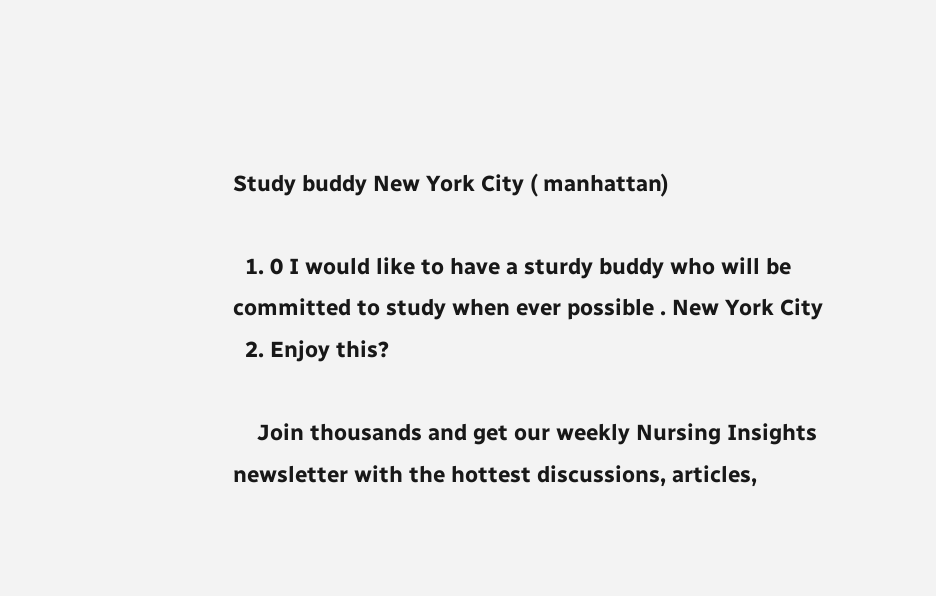Study buddy New York City ( manhattan)

  1. 0 I would like to have a sturdy buddy who will be committed to study when ever possible . New York City
  2. Enjoy this?

    Join thousands and get our weekly Nursing Insights newsletter with the hottest discussions, articles,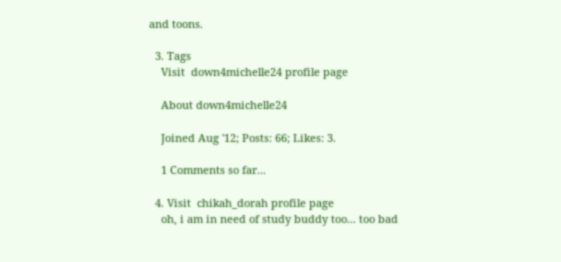and toons.

  3. Tags
    Visit  down4michelle24 profile page

    About down4michelle24

    Joined Aug '12; Posts: 66; Likes: 3.

    1 Comments so far...

  4. Visit  chikah_dorah profile page
    oh, i am in need of study buddy too... too bad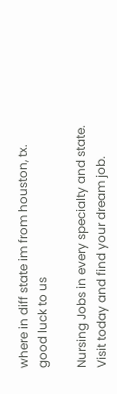where in diff state im from houston, tx. good luck to us

Nursing Jobs in every specialty and state. Visit today and find your dream job.